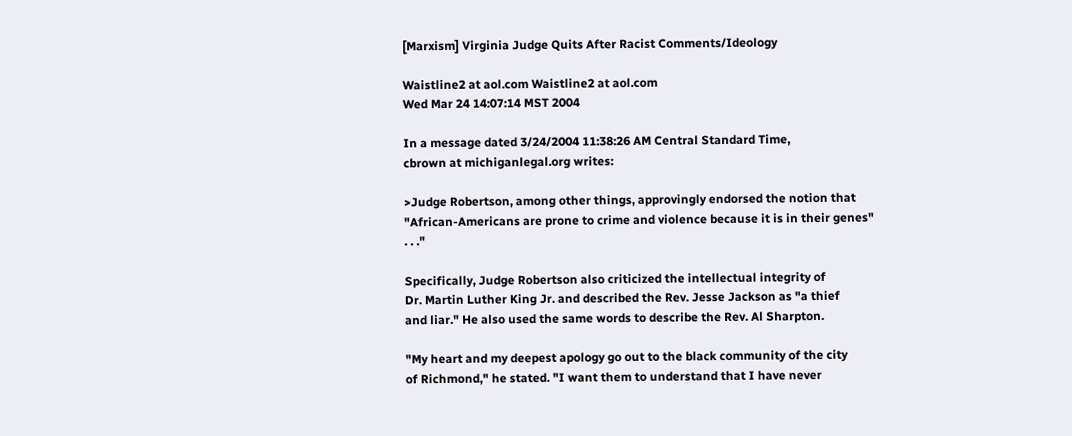[Marxism] Virginia Judge Quits After Racist Comments/Ideology

Waistline2 at aol.com Waistline2 at aol.com
Wed Mar 24 14:07:14 MST 2004

In a message dated 3/24/2004 11:38:26 AM Central Standard Time,
cbrown at michiganlegal.org writes:

>Judge Robertson, among other things, approvingly endorsed the notion that
"African-Americans are prone to crime and violence because it is in their genes"
. . ."

Specifically, Judge Robertson also criticized the intellectual integrity of
Dr. Martin Luther King Jr. and described the Rev. Jesse Jackson as "a thief
and liar." He also used the same words to describe the Rev. Al Sharpton.

"My heart and my deepest apology go out to the black community of the city
of Richmond," he stated. "I want them to understand that I have never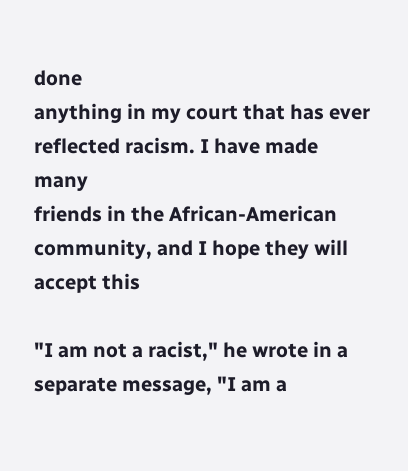done
anything in my court that has ever reflected racism. I have made many
friends in the African-American community, and I hope they will accept this

"I am not a racist," he wrote in a separate message, "I am a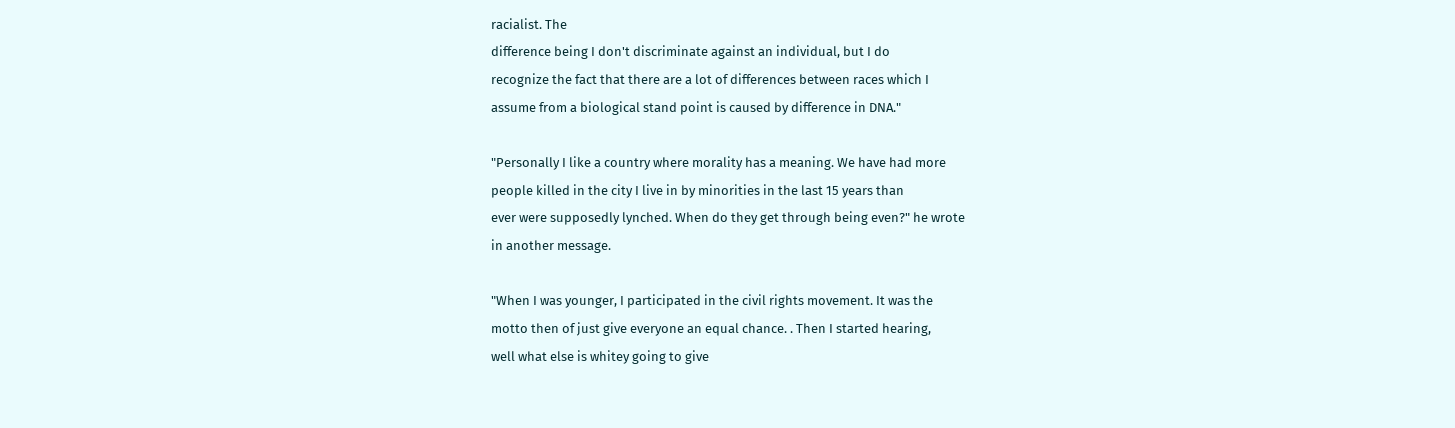racialist. The
difference being I don't discriminate against an individual, but I do
recognize the fact that there are a lot of differences between races which I
assume from a biological stand point is caused by difference in DNA."

"Personally I like a country where morality has a meaning. We have had more
people killed in the city I live in by minorities in the last 15 years than
ever were supposedly lynched. When do they get through being even?" he wrote
in another message.

"When I was younger, I participated in the civil rights movement. It was the
motto then of just give everyone an equal chance. . Then I started hearing,
well what else is whitey going to give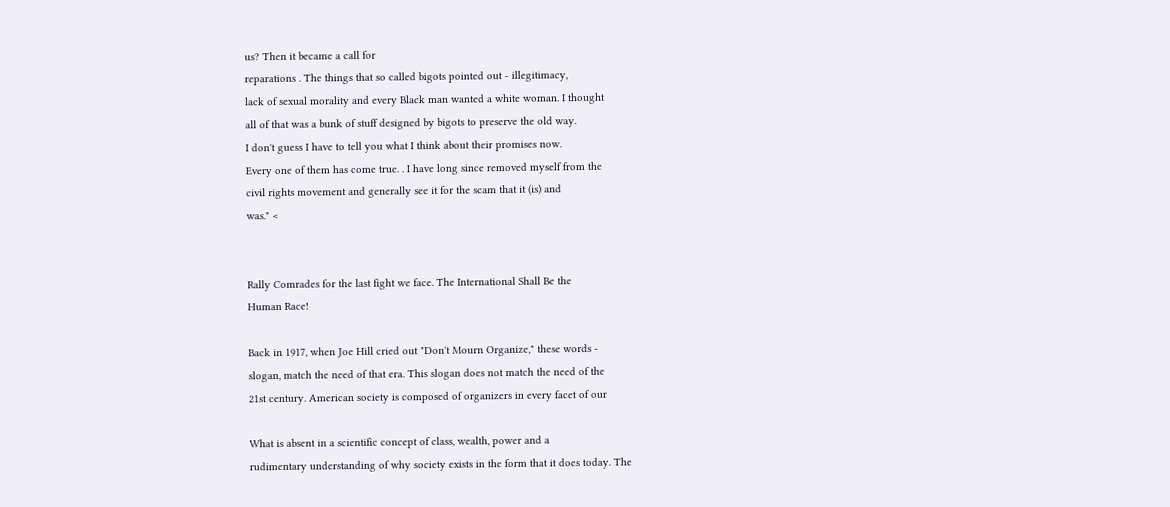us? Then it became a call for
reparations . The things that so called bigots pointed out - illegitimacy,
lack of sexual morality and every Black man wanted a white woman. I thought
all of that was a bunk of stuff designed by bigots to preserve the old way.
I don't guess I have to tell you what I think about their promises now.
Every one of them has come true. . I have long since removed myself from the
civil rights movement and generally see it for the scam that it (is) and
was." <


Rally Comrades for the last fight we face. The International Shall Be the
Human Race!

Back in 1917, when Joe Hill cried out "Don't Mourn Organize," these words -
slogan, match the need of that era. This slogan does not match the need of the
21st century. American society is composed of organizers in every facet of our

What is absent in a scientific concept of class, wealth, power and a
rudimentary understanding of why society exists in the form that it does today. The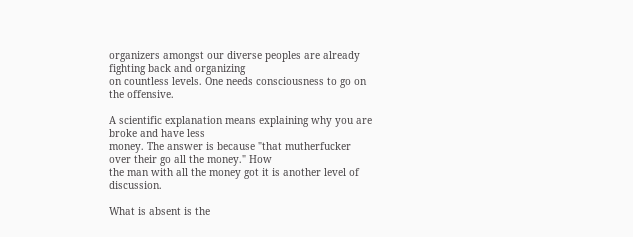organizers amongst our diverse peoples are already fighting back and organizing
on countless levels. One needs consciousness to go on the offensive.

A scientific explanation means explaining why you are broke and have less
money. The answer is because "that mutherfucker over their go all the money." How
the man with all the money got it is another level of discussion.

What is absent is the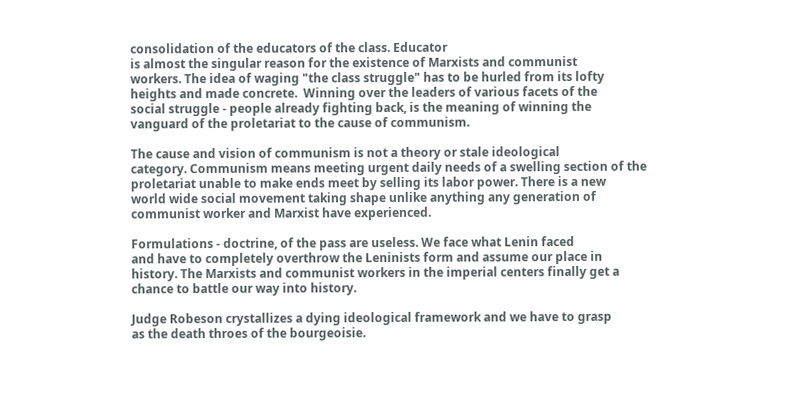consolidation of the educators of the class. Educator
is almost the singular reason for the existence of Marxists and communist
workers. The idea of waging "the class struggle" has to be hurled from its lofty
heights and made concrete.  Winning over the leaders of various facets of the
social struggle - people already fighting back, is the meaning of winning the
vanguard of the proletariat to the cause of communism.

The cause and vision of communism is not a theory or stale ideological
category. Communism means meeting urgent daily needs of a swelling section of the
proletariat unable to make ends meet by selling its labor power. There is a new
world wide social movement taking shape unlike anything any generation of
communist worker and Marxist have experienced.

Formulations - doctrine, of the pass are useless. We face what Lenin faced
and have to completely overthrow the Leninists form and assume our place in
history. The Marxists and communist workers in the imperial centers finally get a
chance to battle our way into history.

Judge Robeson crystallizes a dying ideological framework and we have to grasp
as the death throes of the bourgeoisie.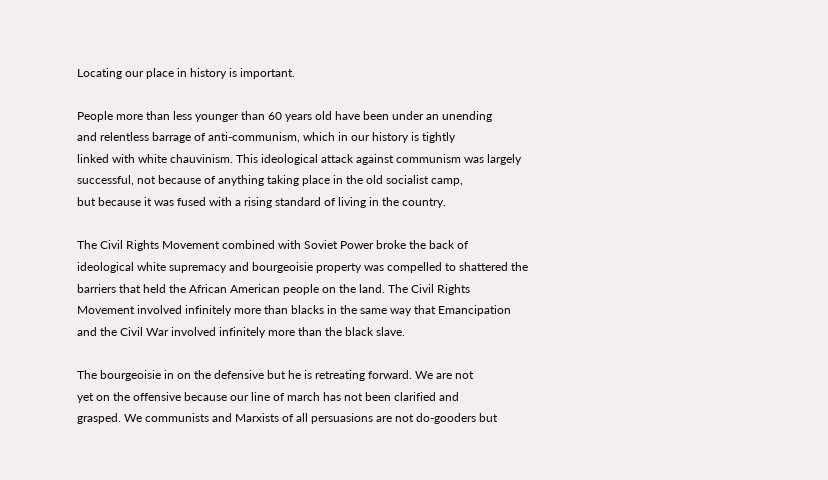Locating our place in history is important.

People more than less younger than 60 years old have been under an unending
and relentless barrage of anti-communism, which in our history is tightly
linked with white chauvinism. This ideological attack against communism was largely
successful, not because of anything taking place in the old socialist camp,
but because it was fused with a rising standard of living in the country.

The Civil Rights Movement combined with Soviet Power broke the back of
ideological white supremacy and bourgeoisie property was compelled to shattered the
barriers that held the African American people on the land. The Civil Rights
Movement involved infinitely more than blacks in the same way that Emancipation
and the Civil War involved infinitely more than the black slave.

The bourgeoisie in on the defensive but he is retreating forward. We are not
yet on the offensive because our line of march has not been clarified and
grasped. We communists and Marxists of all persuasions are not do-gooders but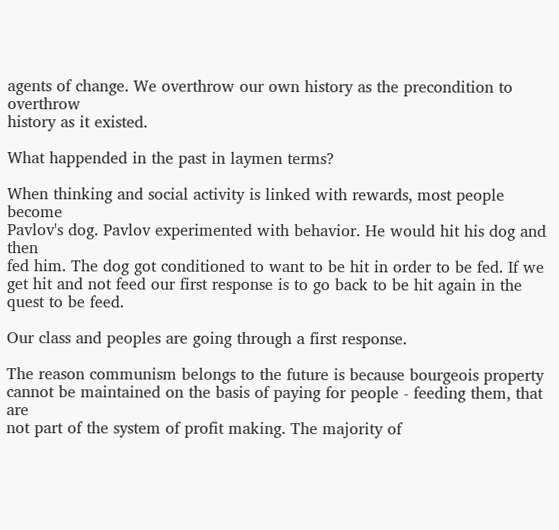agents of change. We overthrow our own history as the precondition to overthrow
history as it existed.

What happended in the past in laymen terms?

When thinking and social activity is linked with rewards, most people become
Pavlov's dog. Pavlov experimented with behavior. He would hit his dog and then
fed him. The dog got conditioned to want to be hit in order to be fed. If we
get hit and not feed our first response is to go back to be hit again in the
quest to be feed.

Our class and peoples are going through a first response.

The reason communism belongs to the future is because bourgeois property
cannot be maintained on the basis of paying for people - feeding them, that are
not part of the system of profit making. The majority of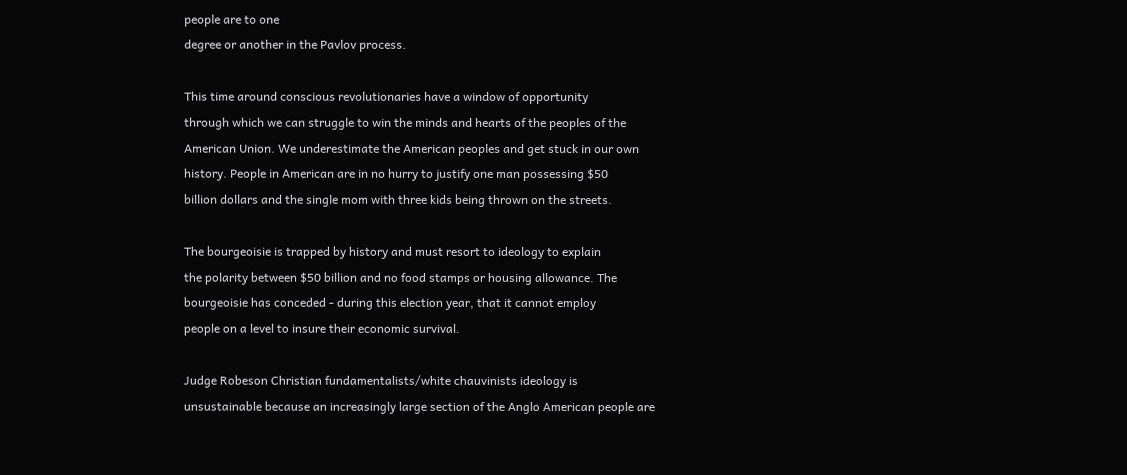people are to one
degree or another in the Pavlov process.

This time around conscious revolutionaries have a window of opportunity
through which we can struggle to win the minds and hearts of the peoples of the
American Union. We underestimate the American peoples and get stuck in our own
history. People in American are in no hurry to justify one man possessing $50
billion dollars and the single mom with three kids being thrown on the streets.

The bourgeoisie is trapped by history and must resort to ideology to explain
the polarity between $50 billion and no food stamps or housing allowance. The
bourgeoisie has conceded - during this election year, that it cannot employ
people on a level to insure their economic survival.

Judge Robeson Christian fundamentalists/white chauvinists ideology is
unsustainable because an increasingly large section of the Anglo American people are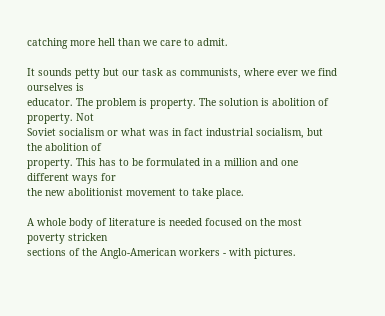catching more hell than we care to admit.

It sounds petty but our task as communists, where ever we find ourselves is
educator. The problem is property. The solution is abolition of property. Not
Soviet socialism or what was in fact industrial socialism, but the abolition of
property. This has to be formulated in a million and one different ways for
the new abolitionist movement to take place.

A whole body of literature is needed focused on the most poverty stricken
sections of the Anglo-American workers - with pictures.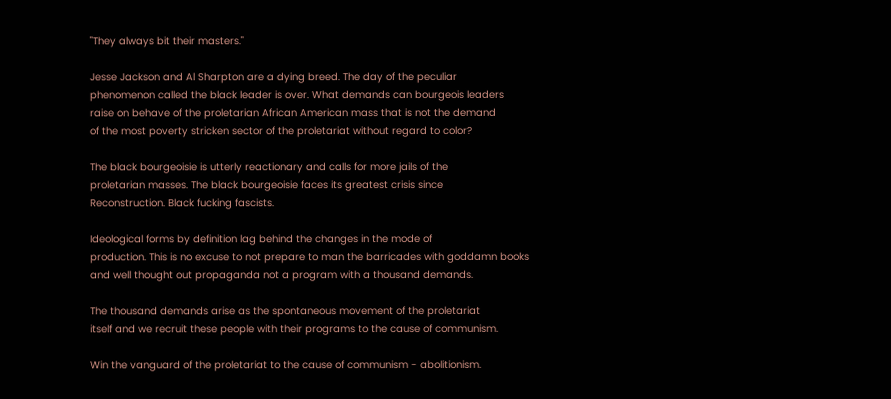"They always bit their masters."

Jesse Jackson and Al Sharpton are a dying breed. The day of the peculiar
phenomenon called the black leader is over. What demands can bourgeois leaders
raise on behave of the proletarian African American mass that is not the demand
of the most poverty stricken sector of the proletariat without regard to color?

The black bourgeoisie is utterly reactionary and calls for more jails of the
proletarian masses. The black bourgeoisie faces its greatest crisis since
Reconstruction. Black fucking fascists.

Ideological forms by definition lag behind the changes in the mode of
production. This is no excuse to not prepare to man the barricades with goddamn books
and well thought out propaganda not a program with a thousand demands.

The thousand demands arise as the spontaneous movement of the proletariat
itself and we recruit these people with their programs to the cause of communism.

Win the vanguard of the proletariat to the cause of communism - abolitionism.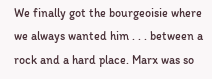We finally got the bourgeoisie where we always wanted him . . . between a
rock and a hard place. Marx was so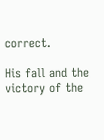correct.

His fall and the victory of the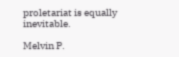proletariat is equally inevitable.

Melvin P.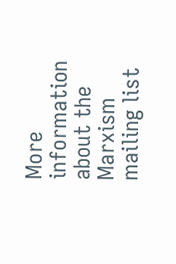More information about the Marxism mailing list